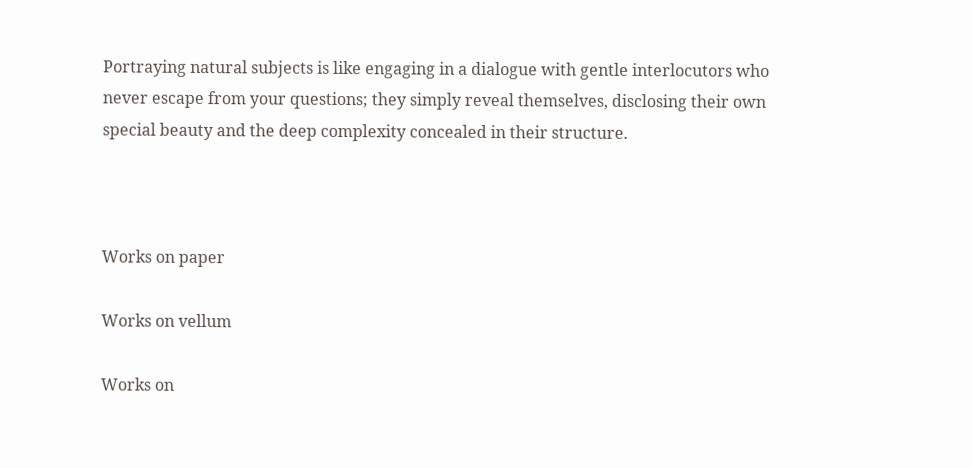Portraying natural subjects is like engaging in a dialogue with gentle interlocutors who never escape from your questions; they simply reveal themselves, disclosing their own special beauty and the deep complexity concealed in their structure.



Works on paper

Works on vellum

Works on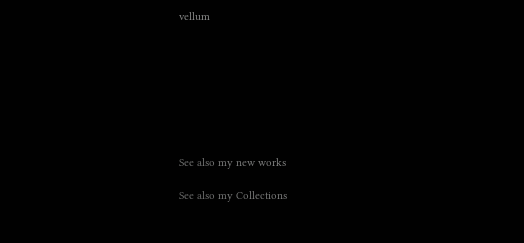vellum








See also my new works

See also my Collections